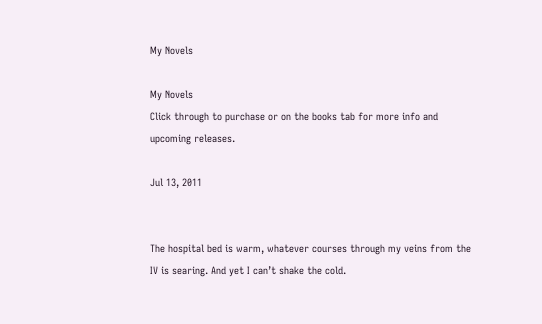My Novels

My Novels
Click through to purchase or on the books tab for more info and upcoming releases.

Jul 13, 2011


The hospital bed is warm, whatever courses through my veins from the IV is searing. And yet I can’t shake the cold.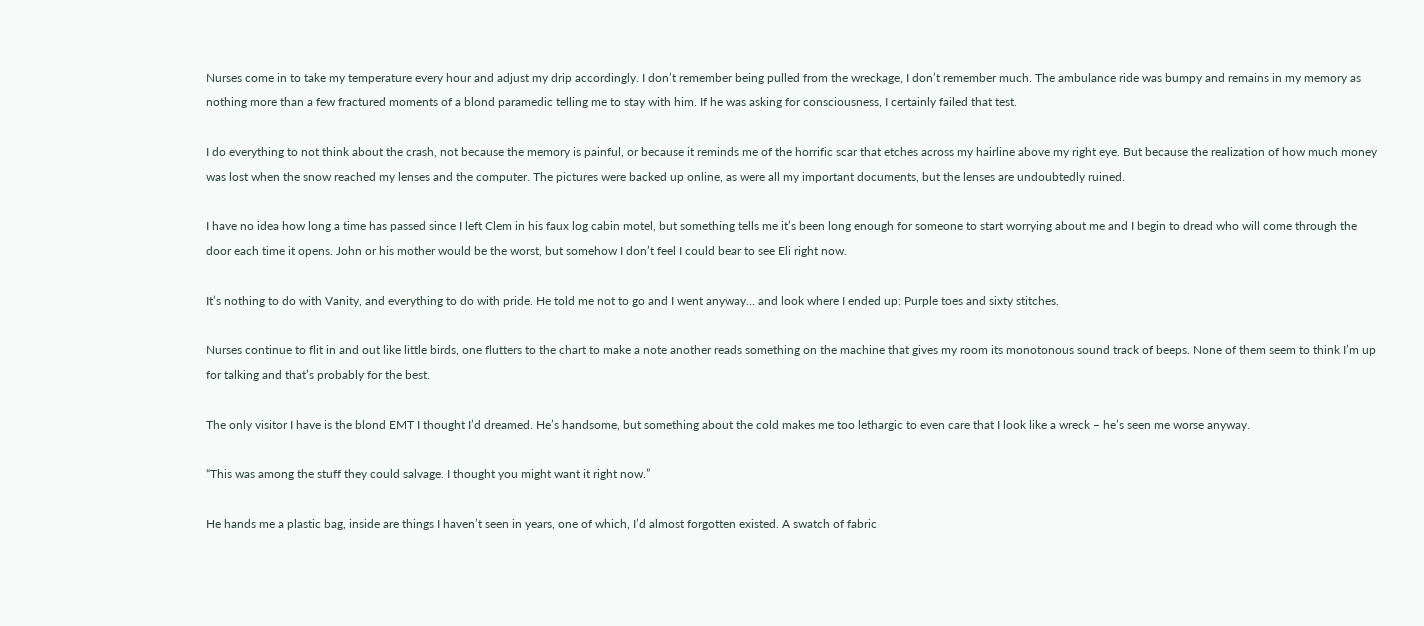Nurses come in to take my temperature every hour and adjust my drip accordingly. I don’t remember being pulled from the wreckage, I don’t remember much. The ambulance ride was bumpy and remains in my memory as nothing more than a few fractured moments of a blond paramedic telling me to stay with him. If he was asking for consciousness, I certainly failed that test.

I do everything to not think about the crash, not because the memory is painful, or because it reminds me of the horrific scar that etches across my hairline above my right eye. But because the realization of how much money was lost when the snow reached my lenses and the computer. The pictures were backed up online, as were all my important documents, but the lenses are undoubtedly ruined.

I have no idea how long a time has passed since I left Clem in his faux log cabin motel, but something tells me it’s been long enough for someone to start worrying about me and I begin to dread who will come through the door each time it opens. John or his mother would be the worst, but somehow I don’t feel I could bear to see Eli right now.

It’s nothing to do with Vanity, and everything to do with pride. He told me not to go and I went anyway… and look where I ended up: Purple toes and sixty stitches.

Nurses continue to flit in and out like little birds, one flutters to the chart to make a note another reads something on the machine that gives my room its monotonous sound track of beeps. None of them seem to think I’m up for talking and that’s probably for the best.

The only visitor I have is the blond EMT I thought I’d dreamed. He’s handsome, but something about the cold makes me too lethargic to even care that I look like a wreck – he’s seen me worse anyway.

“This was among the stuff they could salvage. I thought you might want it right now.”

He hands me a plastic bag, inside are things I haven’t seen in years, one of which, I’d almost forgotten existed. A swatch of fabric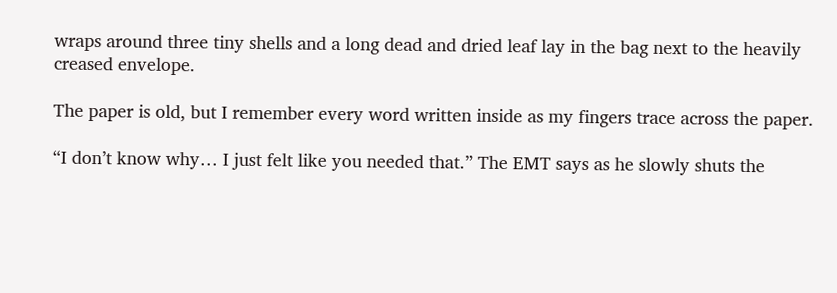wraps around three tiny shells and a long dead and dried leaf lay in the bag next to the heavily creased envelope.

The paper is old, but I remember every word written inside as my fingers trace across the paper.

“I don’t know why… I just felt like you needed that.” The EMT says as he slowly shuts the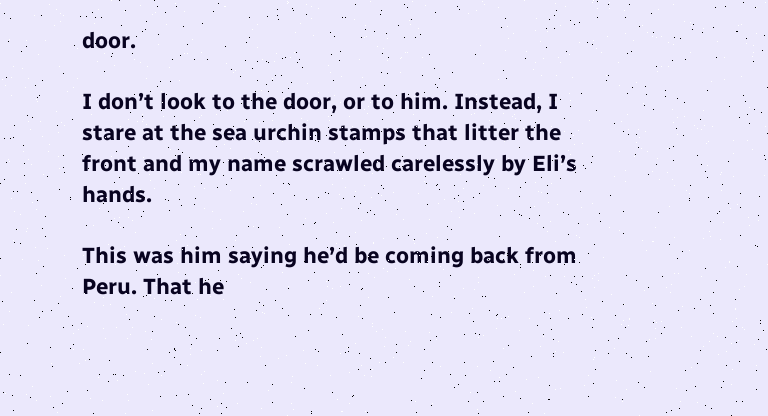door.

I don’t look to the door, or to him. Instead, I stare at the sea urchin stamps that litter the front and my name scrawled carelessly by Eli’s hands.

This was him saying he’d be coming back from Peru. That he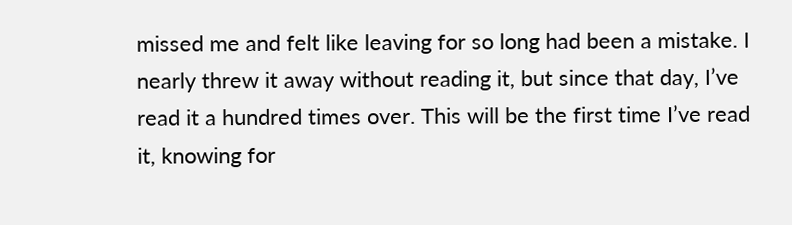missed me and felt like leaving for so long had been a mistake. I nearly threw it away without reading it, but since that day, I’ve read it a hundred times over. This will be the first time I’ve read it, knowing for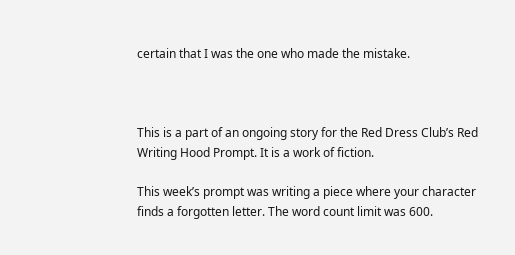certain that I was the one who made the mistake.



This is a part of an ongoing story for the Red Dress Club’s Red Writing Hood Prompt. It is a work of fiction.

This week’s prompt was writing a piece where your character finds a forgotten letter. The word count limit was 600.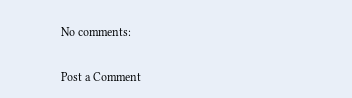No comments:

Post a Comment